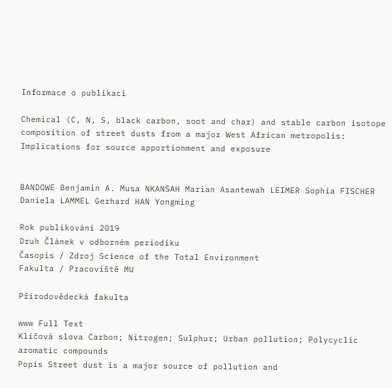Informace o publikaci

Chemical (C, N, S, black carbon, soot and char) and stable carbon isotope composition of street dusts from a major West African metropolis: Implications for source apportionment and exposure


BANDOWE Benjamin A. Musa NKANSAH Marian Asantewah LEIMER Sophia FISCHER Daniela LAMMEL Gerhard HAN Yongming

Rok publikování 2019
Druh Článek v odborném periodiku
Časopis / Zdroj Science of the Total Environment
Fakulta / Pracoviště MU

Přírodovědecká fakulta

www Full Text
Klíčová slova Carbon; Nitrogen; Sulphur; Urban pollution; Polycyclic aromatic compounds
Popis Street dust is a major source of pollution and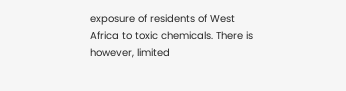exposure of residents of West Africa to toxic chemicals. There is however, limited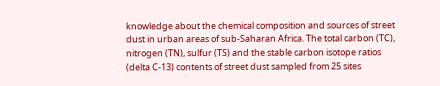knowledge about the chemical composition and sources of street dust in urban areas of sub-Saharan Africa. The total carbon (TC), nitrogen (TN), sulfur (TS) and the stable carbon isotope ratios (delta C-13) contents of street dust sampled from 25 sites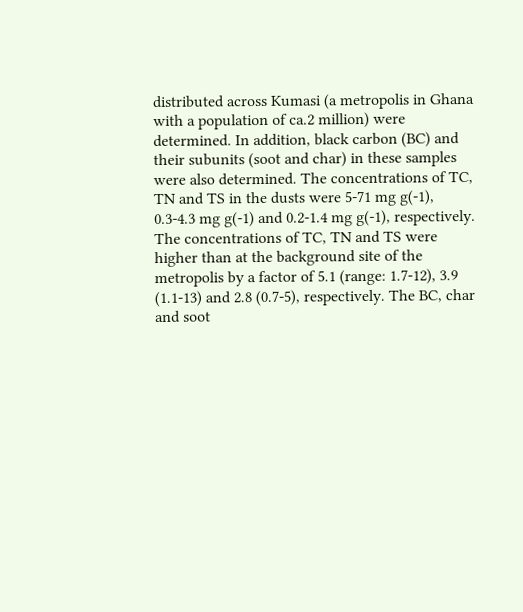distributed across Kumasi (a metropolis in Ghana with a population of ca.2 million) were determined. In addition, black carbon (BC) and their subunits (soot and char) in these samples were also determined. The concentrations of TC, TN and TS in the dusts were 5-71 mg g(-1), 0.3-4.3 mg g(-1) and 0.2-1.4 mg g(-1), respectively. The concentrations of TC, TN and TS were higher than at the background site of the metropolis by a factor of 5.1 (range: 1.7-12), 3.9 (1.1-13) and 2.8 (0.7-5), respectively. The BC, char and soot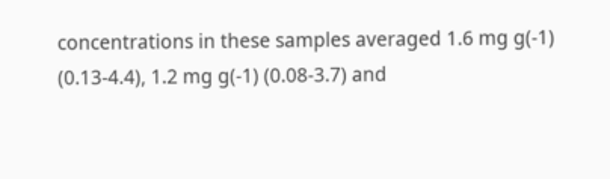concentrations in these samples averaged 1.6 mg g(-1) (0.13-4.4), 1.2 mg g(-1) (0.08-3.7) and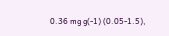0.36 mg g(-1) (0.05-1.5),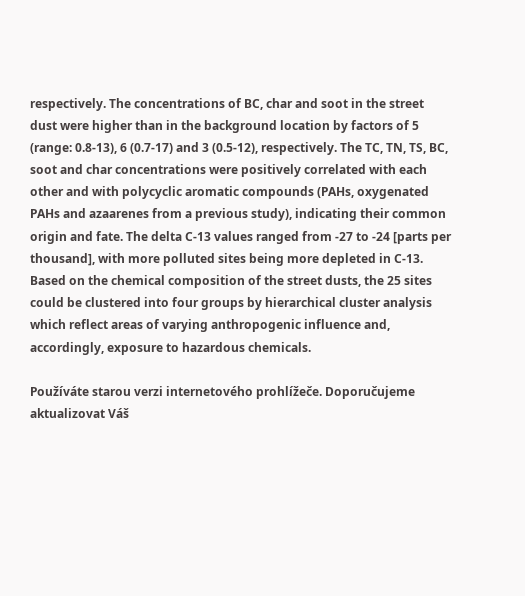respectively. The concentrations of BC, char and soot in the street dust were higher than in the background location by factors of 5 (range: 0.8-13), 6 (0.7-17) and 3 (0.5-12), respectively. The TC, TN, TS, BC, soot and char concentrations were positively correlated with each other and with polycyclic aromatic compounds (PAHs, oxygenated PAHs and azaarenes from a previous study), indicating their common origin and fate. The delta C-13 values ranged from -27 to -24 [parts per thousand], with more polluted sites being more depleted in C-13. Based on the chemical composition of the street dusts, the 25 sites could be clustered into four groups by hierarchical cluster analysis which reflect areas of varying anthropogenic influence and, accordingly, exposure to hazardous chemicals.

Používáte starou verzi internetového prohlížeče. Doporučujeme aktualizovat Váš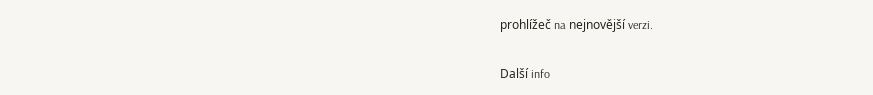prohlížeč na nejnovější verzi.

Další info